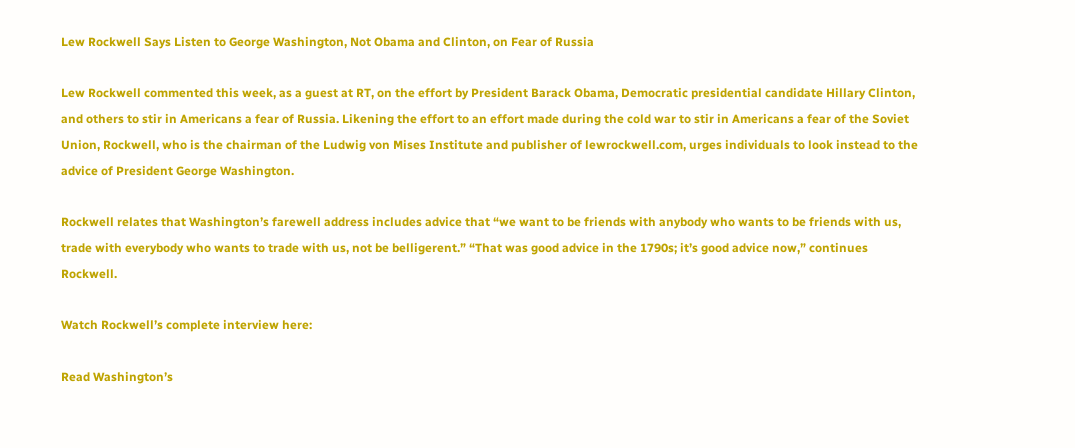Lew Rockwell Says Listen to George Washington, Not Obama and Clinton, on Fear of Russia

Lew Rockwell commented this week, as a guest at RT, on the effort by President Barack Obama, Democratic presidential candidate Hillary Clinton, and others to stir in Americans a fear of Russia. Likening the effort to an effort made during the cold war to stir in Americans a fear of the Soviet Union, Rockwell, who is the chairman of the Ludwig von Mises Institute and publisher of lewrockwell.com, urges individuals to look instead to the advice of President George Washington.

Rockwell relates that Washington’s farewell address includes advice that “we want to be friends with anybody who wants to be friends with us, trade with everybody who wants to trade with us, not be belligerent.” “That was good advice in the 1790s; it’s good advice now,” continues Rockwell.

Watch Rockwell’s complete interview here:

Read Washington’s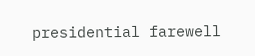presidential farewell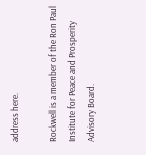address here.

Rockwell is a member of the Ron Paul Institute for Peace and Prosperity Advisory Board.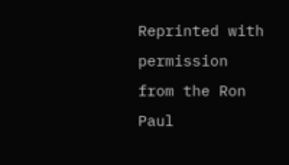Reprinted with permission from the Ron Paul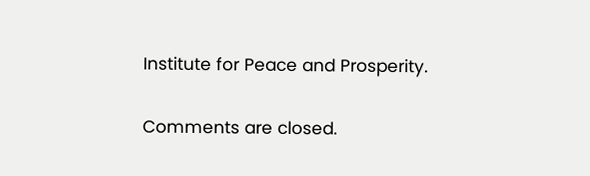Institute for Peace and Prosperity.

Comments are closed.